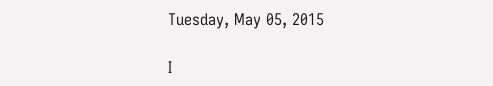Tuesday, May 05, 2015

I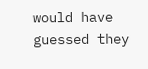would have guessed they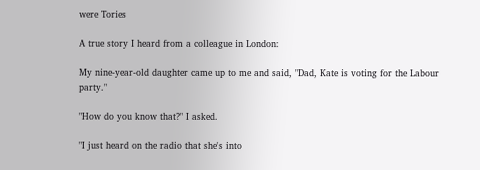were Tories

A true story I heard from a colleague in London:

My nine-year-old daughter came up to me and said, "Dad, Kate is voting for the Labour party."

"How do you know that?" I asked.

"I just heard on the radio that she's into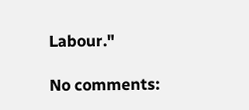Labour."

No comments: